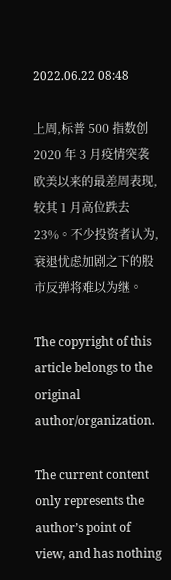2022.06.22 08:48

上周,标普 500 指数创 2020 年 3 月疫情突袭欧美以来的最差周表现,较其 1 月高位跌去 23%。不少投资者认为,衰退忧虑加剧之下的股市反弹将难以为继。

The copyright of this article belongs to the original author/organization.

The current content only represents the author’s point of view, and has nothing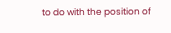to do with the position of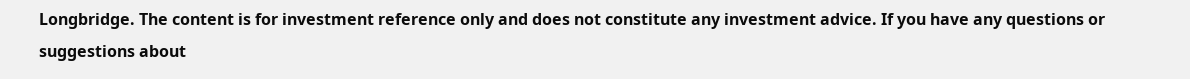Longbridge. The content is for investment reference only and does not constitute any investment advice. If you have any questions or suggestions about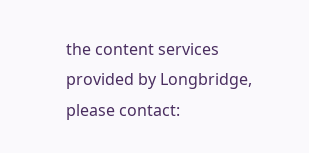the content services provided by Longbridge, please contact: